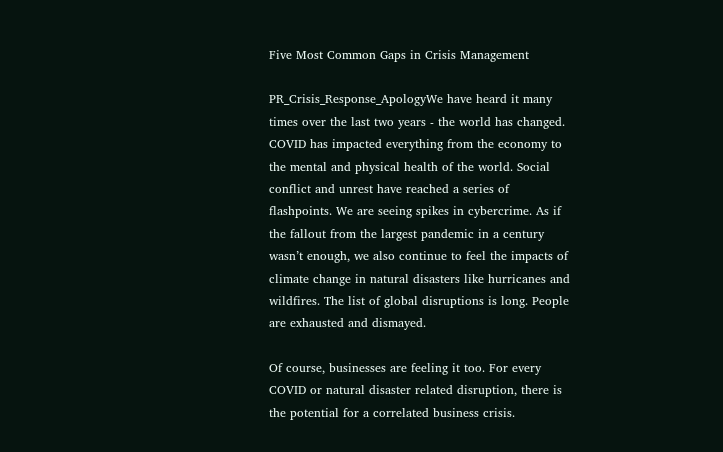Five Most Common Gaps in Crisis Management

PR_Crisis_Response_ApologyWe have heard it many times over the last two years - the world has changed. COVID has impacted everything from the economy to the mental and physical health of the world. Social conflict and unrest have reached a series of flashpoints. We are seeing spikes in cybercrime. As if the fallout from the largest pandemic in a century wasn’t enough, we also continue to feel the impacts of climate change in natural disasters like hurricanes and wildfires. The list of global disruptions is long. People are exhausted and dismayed.

Of course, businesses are feeling it too. For every COVID or natural disaster related disruption, there is the potential for a correlated business crisis.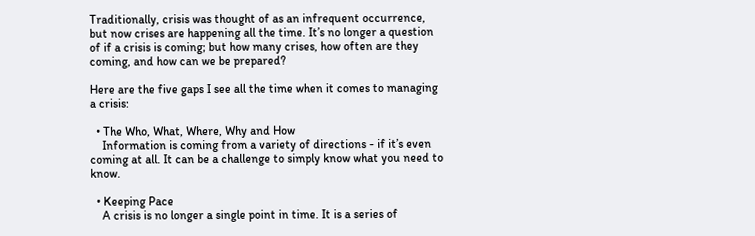Traditionally, crisis was thought of as an infrequent occurrence, but now crises are happening all the time. It’s no longer a question of if a crisis is coming; but how many crises, how often are they coming, and how can we be prepared?

Here are the five gaps I see all the time when it comes to managing a crisis:

  • The Who, What, Where, Why and How
    Information is coming from a variety of directions - if it’s even coming at all. It can be a challenge to simply know what you need to know.

  • Keeping Pace
    A crisis is no longer a single point in time. It is a series of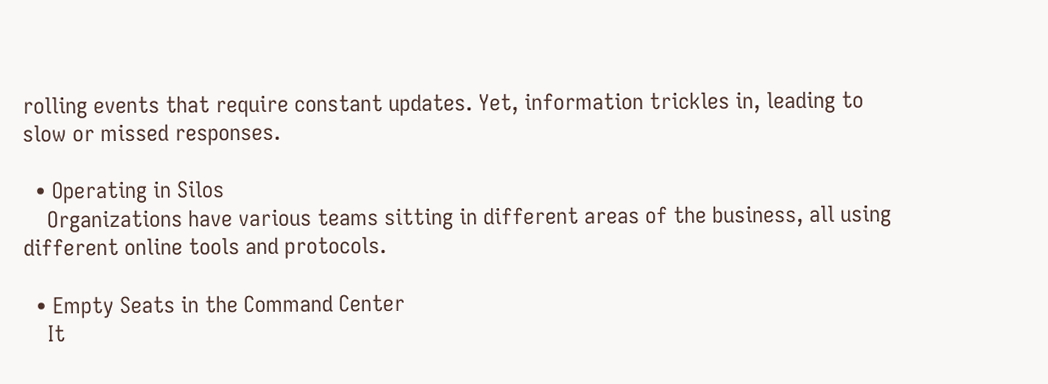rolling events that require constant updates. Yet, information trickles in, leading to slow or missed responses.

  • Operating in Silos
    Organizations have various teams sitting in different areas of the business, all using different online tools and protocols.

  • Empty Seats in the Command Center
    It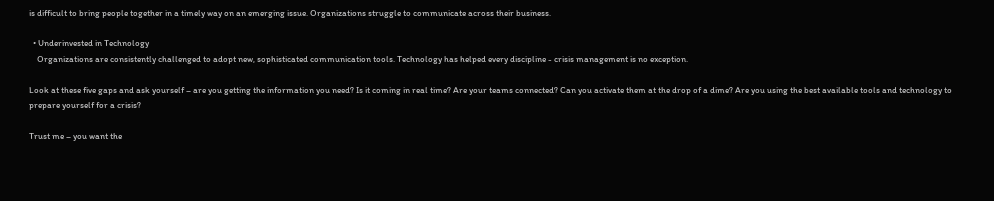is difficult to bring people together in a timely way on an emerging issue. Organizations struggle to communicate across their business.

  • Underinvested in Technology
    Organizations are consistently challenged to adopt new, sophisticated communication tools. Technology has helped every discipline - crisis management is no exception.

Look at these five gaps and ask yourself – are you getting the information you need? Is it coming in real time? Are your teams connected? Can you activate them at the drop of a dime? Are you using the best available tools and technology to prepare yourself for a crisis?

Trust me – you want the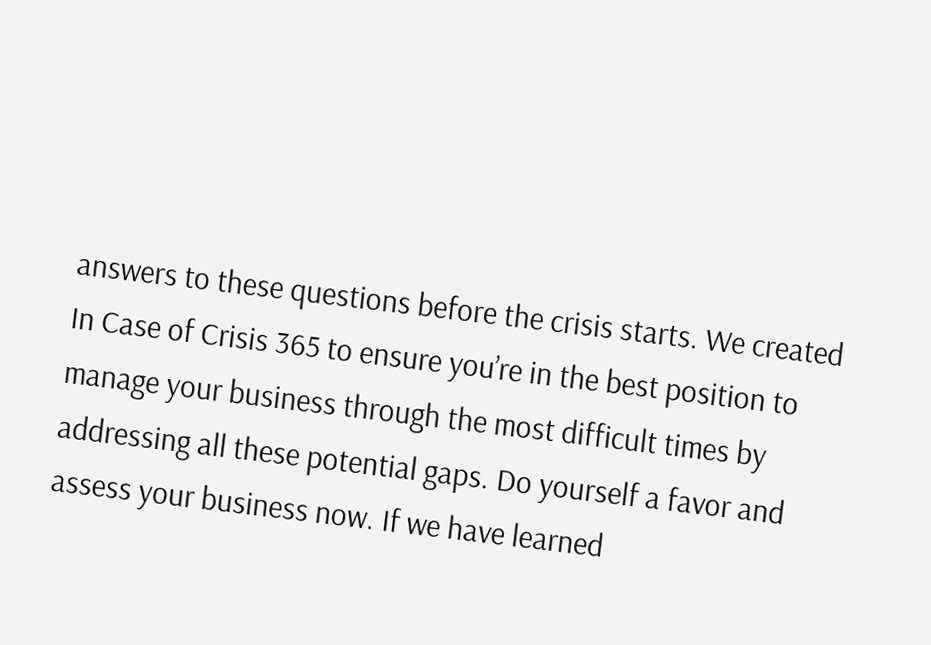answers to these questions before the crisis starts. We created In Case of Crisis 365 to ensure you’re in the best position to manage your business through the most difficult times by addressing all these potential gaps. Do yourself a favor and assess your business now. If we have learned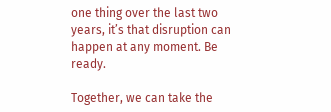one thing over the last two years, it’s that disruption can happen at any moment. Be ready.

Together, we can take the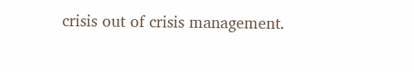crisis out of crisis management.